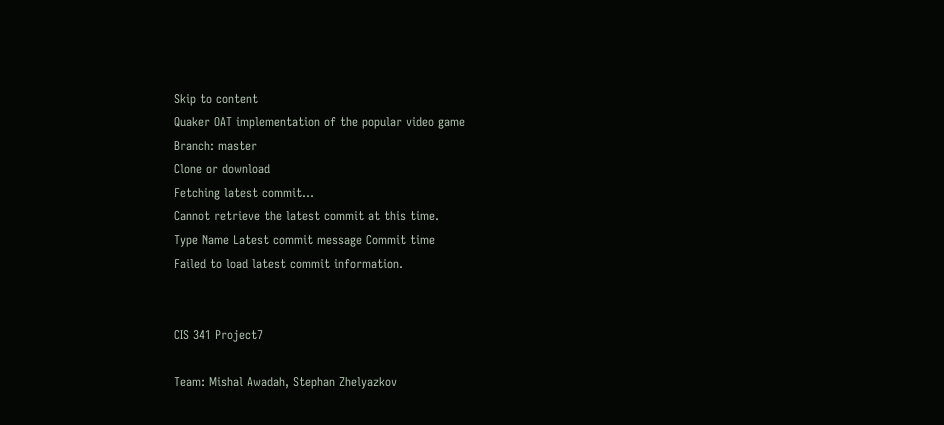Skip to content
Quaker OAT implementation of the popular video game
Branch: master
Clone or download
Fetching latest commit…
Cannot retrieve the latest commit at this time.
Type Name Latest commit message Commit time
Failed to load latest commit information.


CIS 341 Project7

Team: Mishal Awadah, Stephan Zhelyazkov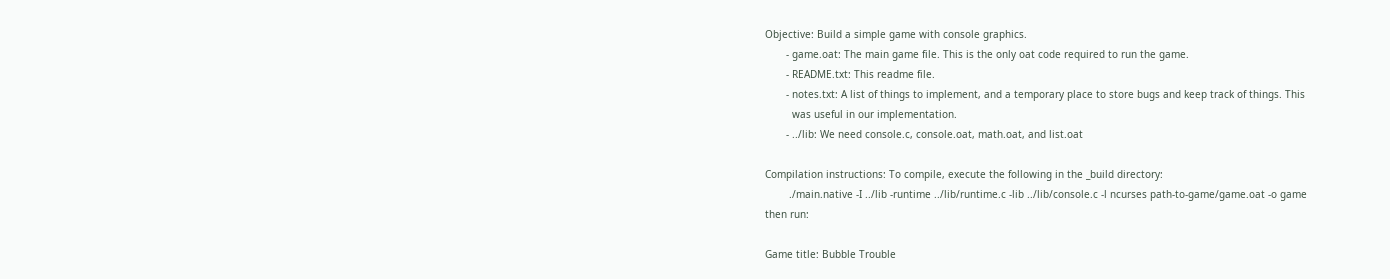Objective: Build a simple game with console graphics.
       - game.oat: The main game file. This is the only oat code required to run the game.
       - README.txt: This readme file.
       - notes.txt: A list of things to implement, and a temporary place to store bugs and keep track of things. This
         was useful in our implementation.
       - ../lib: We need console.c, console.oat, math.oat, and list.oat

Compilation instructions: To compile, execute the following in the _build directory:
        ./main.native -I ../lib -runtime ../lib/runtime.c -lib ../lib/console.c -l ncurses path-to-game/game.oat -o game
then run:

Game title: Bubble Trouble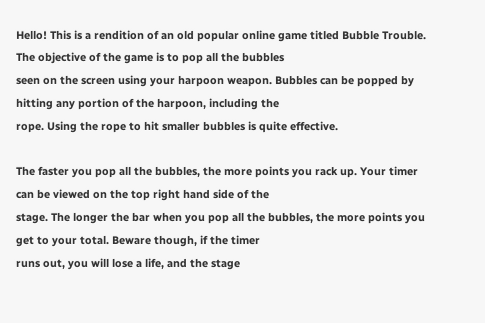Hello! This is a rendition of an old popular online game titled Bubble Trouble. The objective of the game is to pop all the bubbles
seen on the screen using your harpoon weapon. Bubbles can be popped by hitting any portion of the harpoon, including the
rope. Using the rope to hit smaller bubbles is quite effective.

The faster you pop all the bubbles, the more points you rack up. Your timer can be viewed on the top right hand side of the
stage. The longer the bar when you pop all the bubbles, the more points you get to your total. Beware though, if the timer
runs out, you will lose a life, and the stage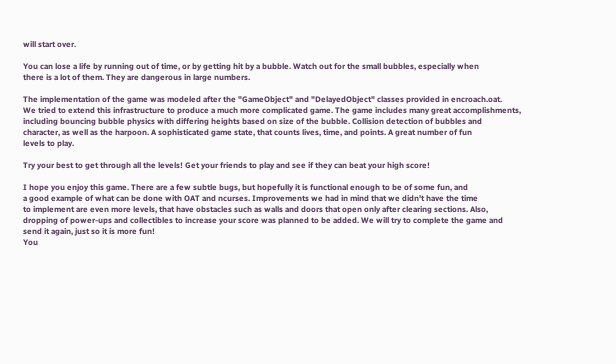will start over.

You can lose a life by running out of time, or by getting hit by a bubble. Watch out for the small bubbles, especially when
there is a lot of them. They are dangerous in large numbers.

The implementation of the game was modeled after the "GameObject" and "DelayedObject" classes provided in encroach.oat.
We tried to extend this infrastructure to produce a much more complicated game. The game includes many great accomplishments,
including bouncing bubble physics with differing heights based on size of the bubble. Collision detection of bubbles and
character, as well as the harpoon. A sophisticated game state, that counts lives, time, and points. A great number of fun
levels to play.

Try your best to get through all the levels! Get your friends to play and see if they can beat your high score!

I hope you enjoy this game. There are a few subtle bugs, but hopefully it is functional enough to be of some fun, and
a good example of what can be done with OAT and ncurses. Improvements we had in mind that we didn't have the time
to implement are even more levels, that have obstacles such as walls and doors that open only after clearing sections. Also,
dropping of power-ups and collectibles to increase your score was planned to be added. We will try to complete the game and
send it again, just so it is more fun!
You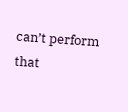can’t perform that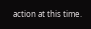action at this time.